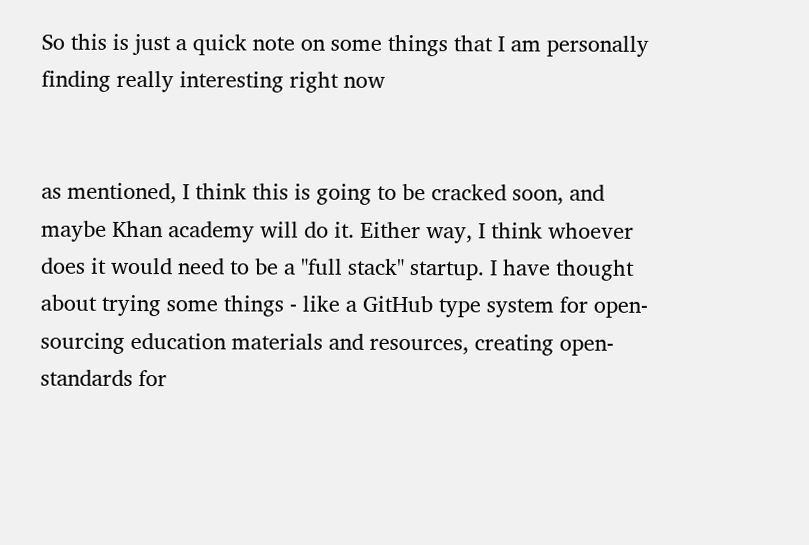So this is just a quick note on some things that I am personally finding really interesting right now


as mentioned, I think this is going to be cracked soon, and maybe Khan academy will do it. Either way, I think whoever does it would need to be a "full stack" startup. I have thought about trying some things - like a GitHub type system for open-sourcing education materials and resources, creating open-standards for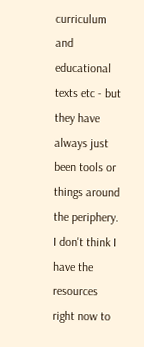curriculum and educational texts etc - but they have always just been tools or things around the periphery. I don't think I have the resources right now to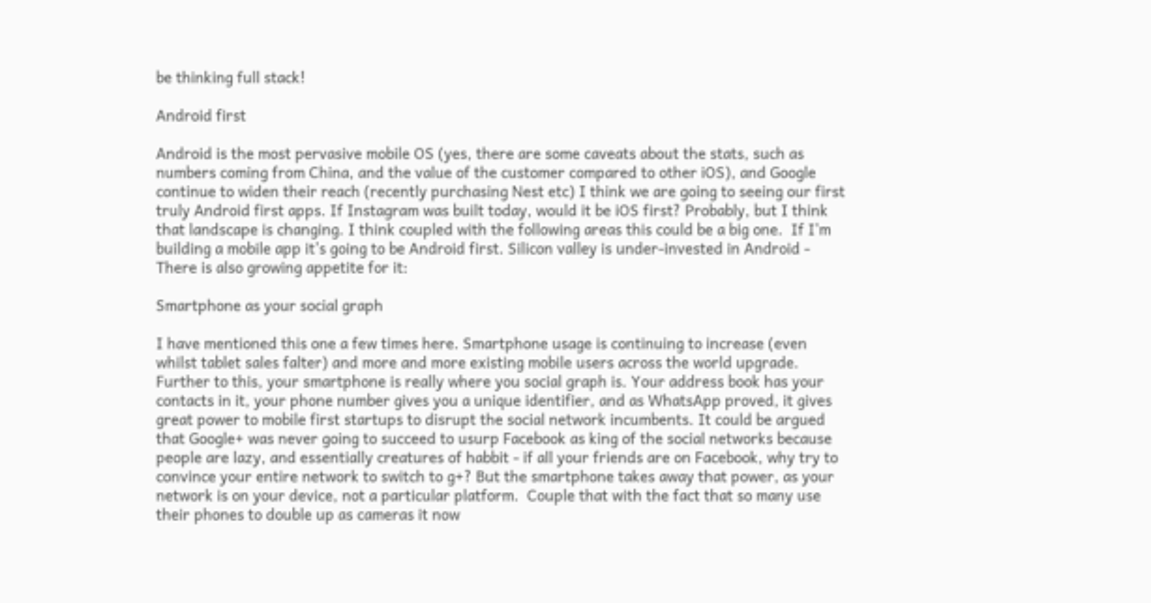be thinking full stack!

Android first

Android is the most pervasive mobile OS (yes, there are some caveats about the stats, such as numbers coming from China, and the value of the customer compared to other iOS), and Google continue to widen their reach (recently purchasing Nest etc) I think we are going to seeing our first truly Android first apps. If Instagram was built today, would it be iOS first? Probably, but I think that landscape is changing. I think coupled with the following areas this could be a big one.  If I'm building a mobile app it's going to be Android first. Silicon valley is under-invested in Android - There is also growing appetite for it:

Smartphone as your social graph

I have mentioned this one a few times here. Smartphone usage is continuing to increase (even whilst tablet sales falter) and more and more existing mobile users across the world upgrade. Further to this, your smartphone is really where you social graph is. Your address book has your contacts in it, your phone number gives you a unique identifier, and as WhatsApp proved, it gives great power to mobile first startups to disrupt the social network incumbents. It could be argued that Google+ was never going to succeed to usurp Facebook as king of the social networks because people are lazy, and essentially creatures of habbit - if all your friends are on Facebook, why try to convince your entire network to switch to g+? But the smartphone takes away that power, as your network is on your device, not a particular platform.  Couple that with the fact that so many use their phones to double up as cameras it now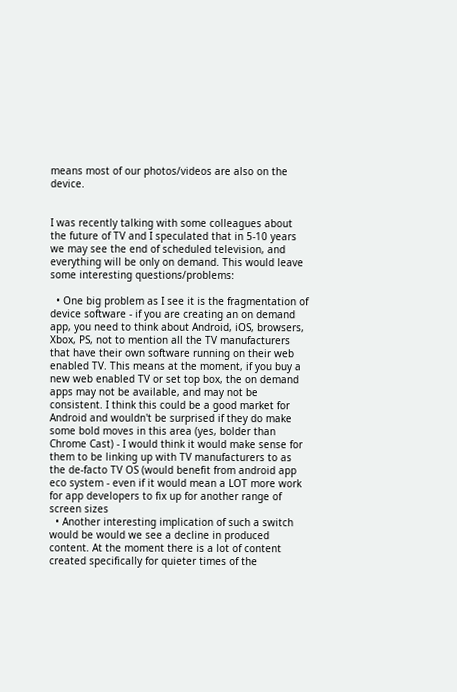means most of our photos/videos are also on the device.


I was recently talking with some colleagues about the future of TV and I speculated that in 5-10 years we may see the end of scheduled television, and everything will be only on demand. This would leave some interesting questions/problems:

  • One big problem as I see it is the fragmentation of device software - if you are creating an on demand app, you need to think about Android, iOS, browsers, Xbox, PS, not to mention all the TV manufacturers that have their own software running on their web enabled TV. This means at the moment, if you buy a new web enabled TV or set top box, the on demand apps may not be available, and may not be consistent. I think this could be a good market for Android and wouldn't be surprised if they do make some bold moves in this area (yes, bolder than Chrome Cast) - I would think it would make sense for them to be linking up with TV manufacturers to as the de-facto TV OS (would benefit from android app eco system - even if it would mean a LOT more work for app developers to fix up for another range of screen sizes
  • Another interesting implication of such a switch would be would we see a decline in produced content. At the moment there is a lot of content created specifically for quieter times of the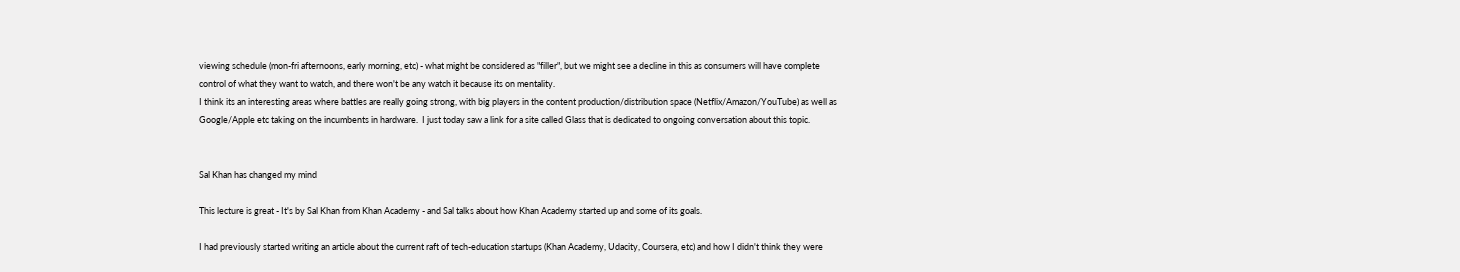viewing schedule (mon-fri afternoons, early morning, etc) - what might be considered as "filler", but we might see a decline in this as consumers will have complete control of what they want to watch, and there won't be any watch it because its on mentality.
I think its an interesting areas where battles are really going strong, with big players in the content production/distribution space (Netflix/Amazon/YouTube) as well as Google/Apple etc taking on the incumbents in hardware.  I just today saw a link for a site called Glass that is dedicated to ongoing conversation about this topic.


Sal Khan has changed my mind

This lecture is great - It's by Sal Khan from Khan Academy - and Sal talks about how Khan Academy started up and some of its goals.

I had previously started writing an article about the current raft of tech-education startups (Khan Academy, Udacity, Coursera, etc) and how I didn't think they were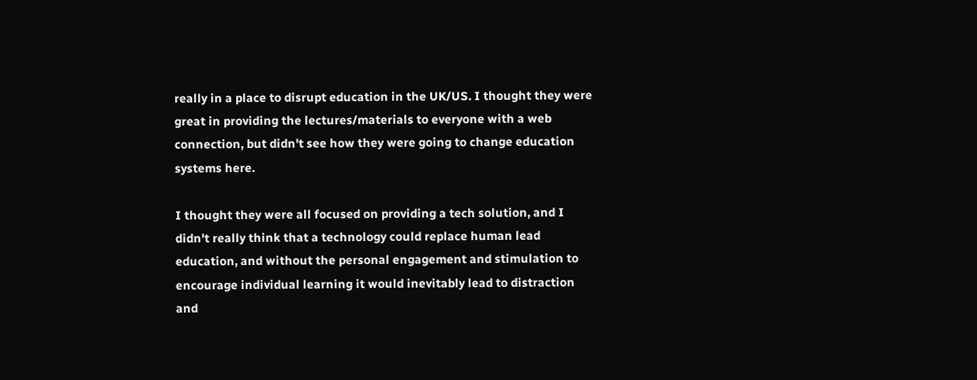really in a place to disrupt education in the UK/US. I thought they were great in providing the lectures/materials to everyone with a web connection, but didn't see how they were going to change education systems here.

I thought they were all focused on providing a tech solution, and I didn't really think that a technology could replace human lead education, and without the personal engagement and stimulation to encourage individual learning it would inevitably lead to distraction and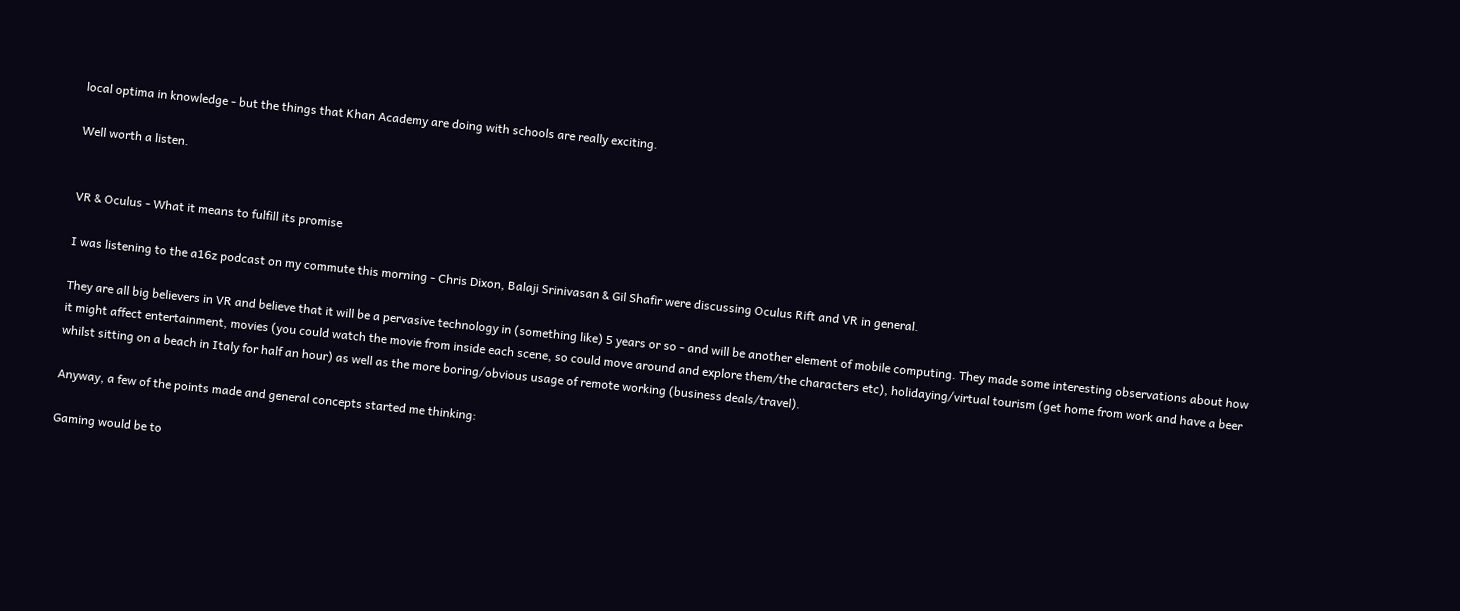local optima in knowledge - but the things that Khan Academy are doing with schools are really exciting.

Well worth a listen.


VR & Oculus - What it means to fulfill its promise

I was listening to the a16z podcast on my commute this morning - Chris Dixon, Balaji Srinivasan & Gil Shafir were discussing Oculus Rift and VR in general.

They are all big believers in VR and believe that it will be a pervasive technology in (something like) 5 years or so - and will be another element of mobile computing. They made some interesting observations about how it might affect entertainment, movies (you could watch the movie from inside each scene, so could move around and explore them/the characters etc), holidaying/virtual tourism (get home from work and have a beer whilst sitting on a beach in Italy for half an hour) as well as the more boring/obvious usage of remote working (business deals/travel).

Anyway, a few of the points made and general concepts started me thinking:

Gaming would be to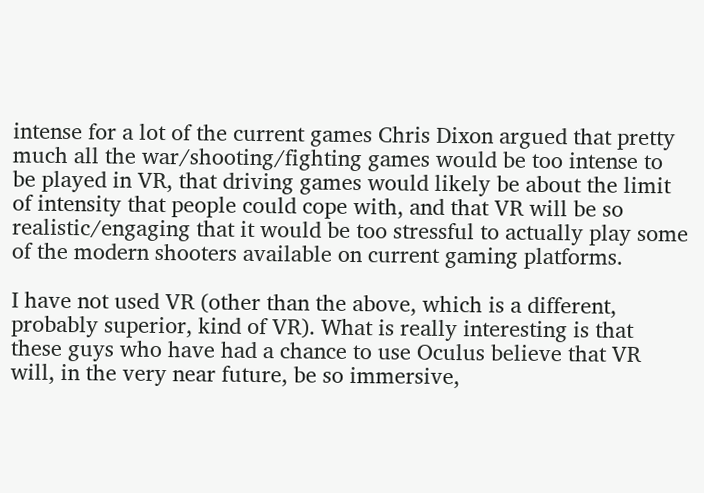intense for a lot of the current games Chris Dixon argued that pretty much all the war/shooting/fighting games would be too intense to be played in VR, that driving games would likely be about the limit of intensity that people could cope with, and that VR will be so realistic/engaging that it would be too stressful to actually play some of the modern shooters available on current gaming platforms.

I have not used VR (other than the above, which is a different, probably superior, kind of VR). What is really interesting is that these guys who have had a chance to use Oculus believe that VR will, in the very near future, be so immersive,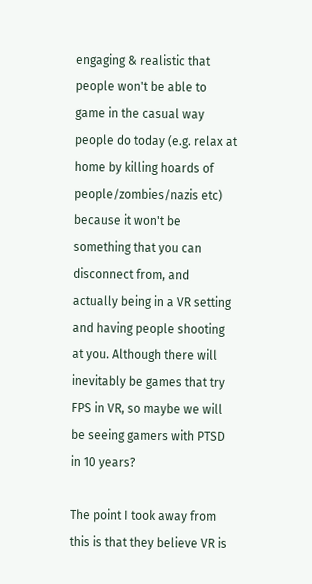engaging & realistic that people won't be able to game in the casual way people do today (e.g. relax at home by killing hoards of people/zombies/nazis etc) because it won't be something that you can disconnect from, and actually being in a VR setting and having people shooting at you. Although there will inevitably be games that try FPS in VR, so maybe we will be seeing gamers with PTSD in 10 years?

The point I took away from this is that they believe VR is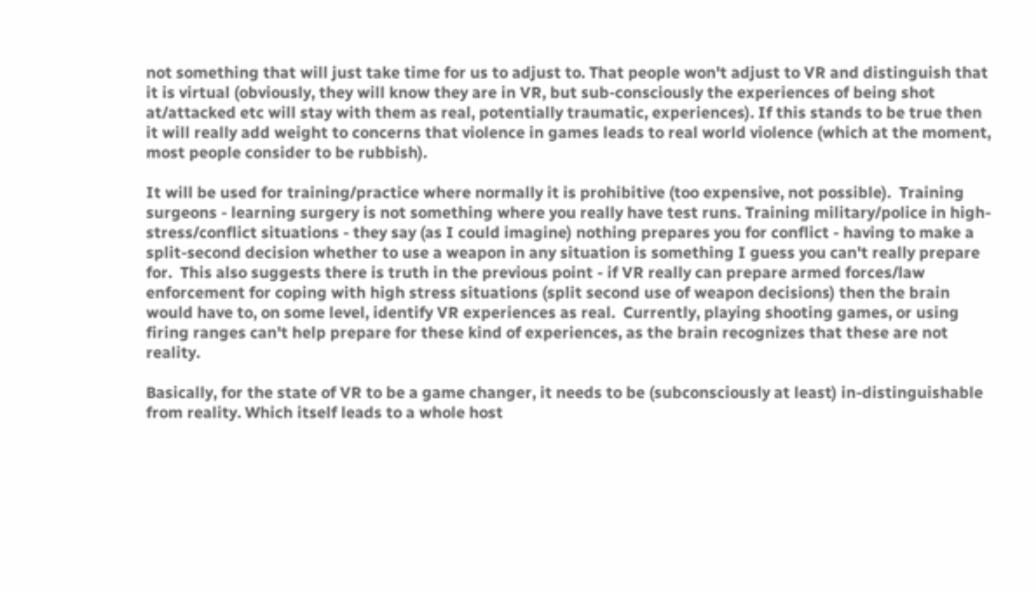not something that will just take time for us to adjust to. That people won't adjust to VR and distinguish that it is virtual (obviously, they will know they are in VR, but sub-consciously the experiences of being shot at/attacked etc will stay with them as real, potentially traumatic, experiences). If this stands to be true then it will really add weight to concerns that violence in games leads to real world violence (which at the moment, most people consider to be rubbish).

It will be used for training/practice where normally it is prohibitive (too expensive, not possible).  Training surgeons - learning surgery is not something where you really have test runs. Training military/police in high-stress/conflict situations - they say (as I could imagine) nothing prepares you for conflict - having to make a split-second decision whether to use a weapon in any situation is something I guess you can't really prepare for.  This also suggests there is truth in the previous point - if VR really can prepare armed forces/law enforcement for coping with high stress situations (split second use of weapon decisions) then the brain would have to, on some level, identify VR experiences as real.  Currently, playing shooting games, or using firing ranges can't help prepare for these kind of experiences, as the brain recognizes that these are not reality.

Basically, for the state of VR to be a game changer, it needs to be (subconsciously at least) in-distinguishable from reality. Which itself leads to a whole host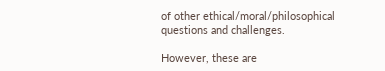of other ethical/moral/philosophical questions and challenges.

However, these are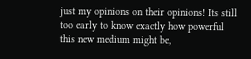just my opinions on their opinions! Its still too early to know exactly how powerful this new medium might be,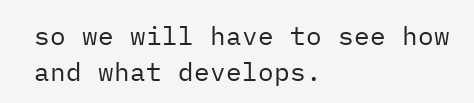so we will have to see how and what develops.